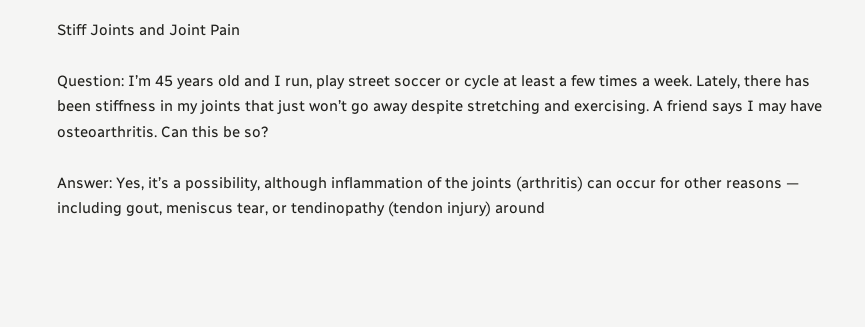Stiff Joints and Joint Pain

Question: I’m 45 years old and I run, play street soccer or cycle at least a few times a week. Lately, there has been stiffness in my joints that just won’t go away despite stretching and exercising. A friend says I may have osteoarthritis. Can this be so?

Answer: Yes, it’s a possibility, although inflammation of the joints (arthritis) can occur for other reasons — including gout, meniscus tear, or tendinopathy (tendon injury) around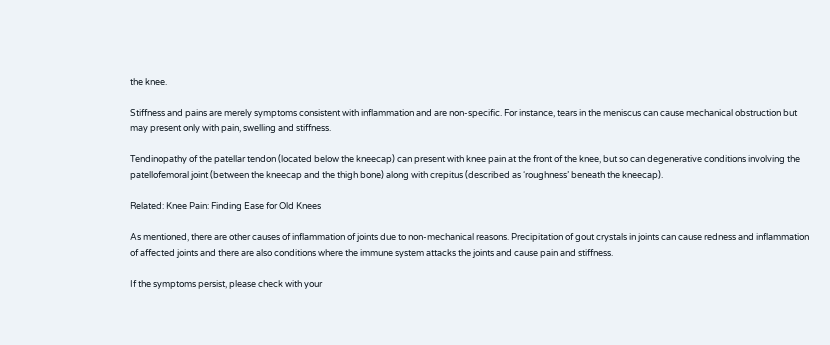the knee.

Stiffness and pains are merely symptoms consistent with inflammation and are non-specific. For instance, tears in the meniscus can cause mechanical obstruction but may present only with pain, swelling and stiffness.

Tendinopathy of the patellar tendon (located below the kneecap) can present with knee pain at the front of the knee, but so can degenerative conditions involving the patellofemoral joint (between the kneecap and the thigh bone) along with crepitus (described as ‘roughness’ beneath the kneecap).

Related: Knee Pain: Finding Ease for Old Knees

As mentioned, there are other causes of inflammation of joints due to non-mechanical reasons. Precipitation of gout crystals in joints can cause redness and inflammation of affected joints and there are also conditions where the immune system attacks the joints and cause pain and stiffness.

If the symptoms persist, please check with your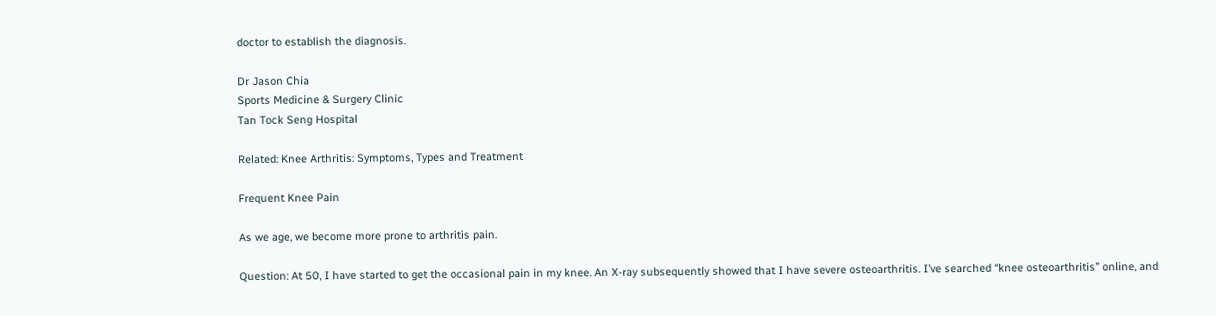doctor to establish the diagnosis.

Dr Jason Chia
Sports Medicine & Surgery Clinic
Tan Tock Seng Hospital

Related: Knee Arthritis: Symptoms, Types and Treatment

Frequent Knee Pain

As we age, we become more prone to arthritis pain.

Question: At 50, I have started to get the occasional pain in my knee. An X-ray subsequently showed that I have severe osteoarthritis. I’ve searched “knee osteoarthritis” online, and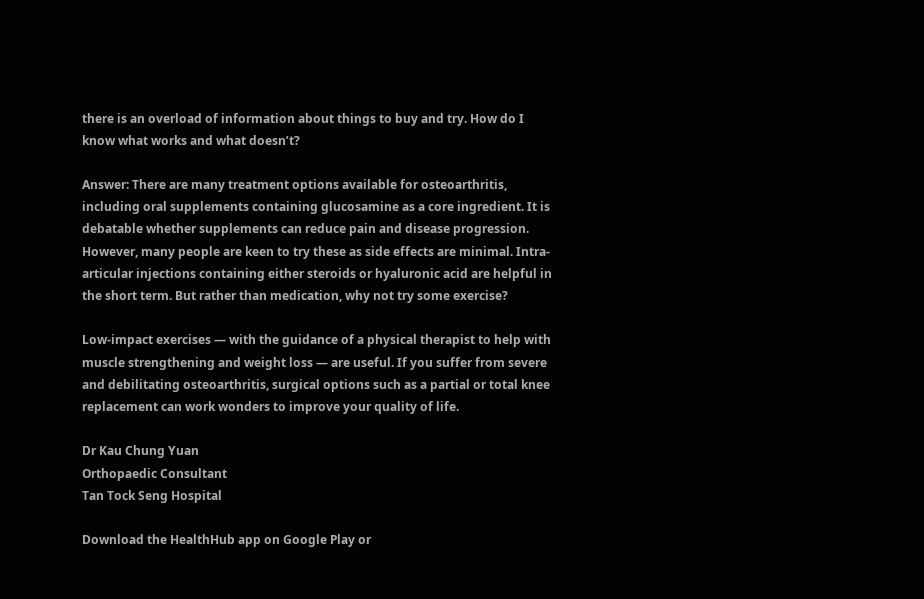there is an overload of information about things to buy and try. How do I know what works and what doesn’t?

Answer: There are many treatment options available for osteoarthritis, including oral supplements containing glucosamine as a core ingredient. It is debatable whether supplements can reduce pain and disease progression. However, many people are keen to try these as side effects are minimal. Intra-articular injections containing either steroids or hyaluronic acid are helpful in the short term. But rather than medication, why not try some exercise?

Low-impact exercises — with the guidance of a physical therapist to help with muscle strengthening and weight loss — are useful. If you suffer from severe and debilitating osteoarthritis, surgical options such as a partial or total knee replacement can work wonders to improve your quality of life.

Dr Kau Chung Yuan
Orthopaedic Consultant
Tan Tock Seng Hospital

Download the HealthHub app on Google Play or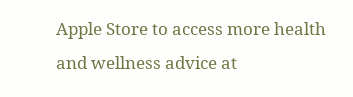Apple Store to access more health and wellness advice at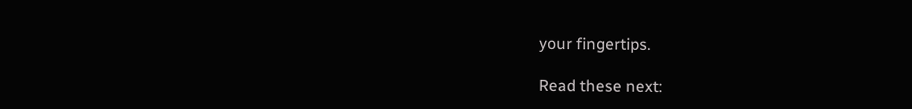your fingertips.

Read these next: